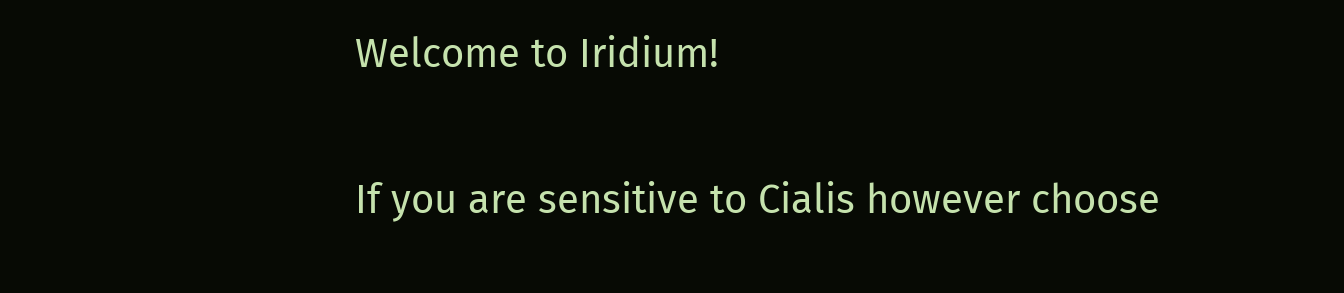Welcome to Iridium!

If you are sensitive to Cialis however choose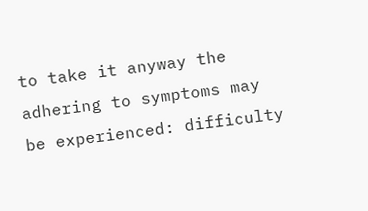to take it anyway the adhering to symptoms may be experienced: difficulty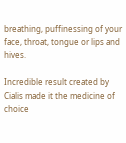breathing, puffinessing of your face, throat, tongue or lips and hives.

Incredible result created by Cialis made it the medicine of choice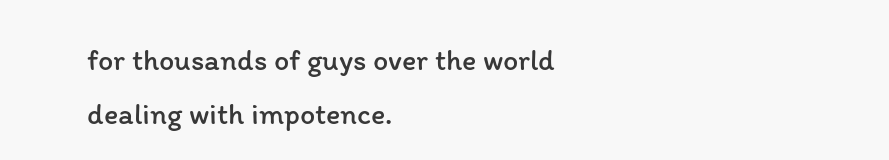for thousands of guys over the world dealing with impotence.